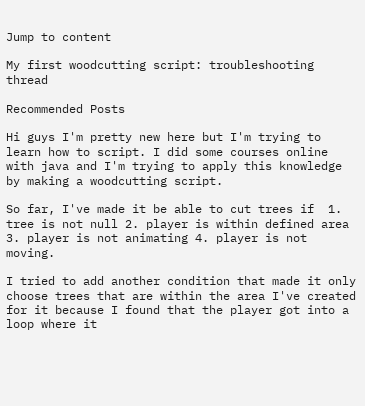Jump to content

My first woodcutting script: troubleshooting thread

Recommended Posts

Hi guys I'm pretty new here but I'm trying to learn how to script. I did some courses online with java and I'm trying to apply this knowledge by making a woodcutting script.

So far, I've made it be able to cut trees if  1. tree is not null 2. player is within defined area 3. player is not animating 4. player is not moving.

I tried to add another condition that made it only choose trees that are within the area I've created for it because I found that the player got into a loop where it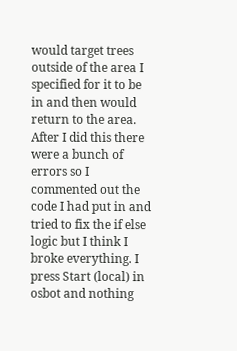would target trees outside of the area I specified for it to be in and then would return to the area. After I did this there were a bunch of errors so I commented out the code I had put in and tried to fix the if else logic but I think I broke everything. I press Start (local) in osbot and nothing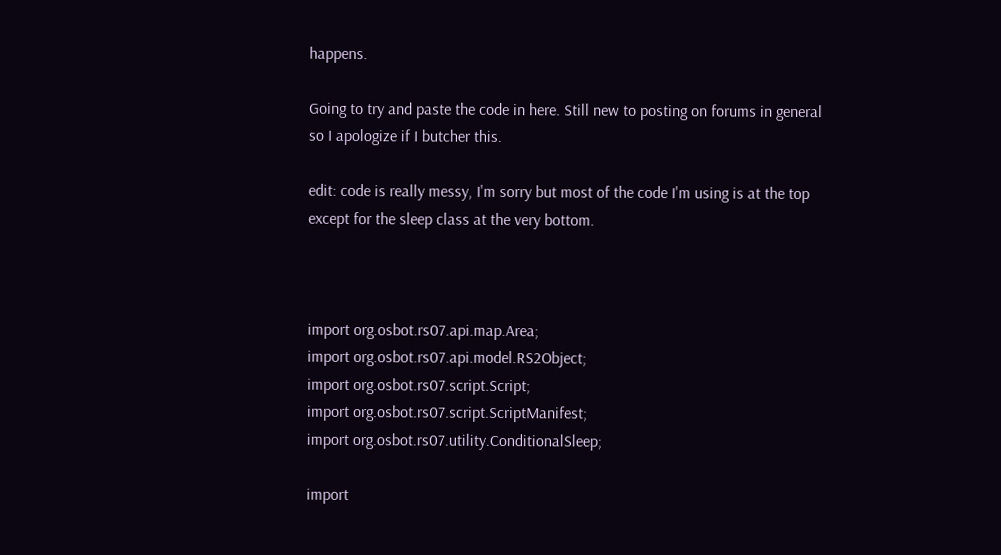happens.

Going to try and paste the code in here. Still new to posting on forums in general so I apologize if I butcher this.

edit: code is really messy, I'm sorry but most of the code I'm using is at the top except for the sleep class at the very bottom.



import org.osbot.rs07.api.map.Area;
import org.osbot.rs07.api.model.RS2Object;
import org.osbot.rs07.script.Script;
import org.osbot.rs07.script.ScriptManifest;
import org.osbot.rs07.utility.ConditionalSleep;

import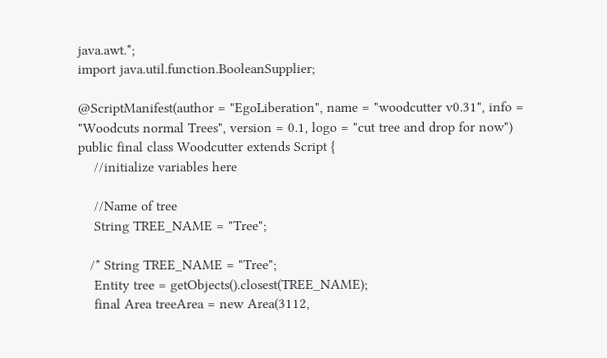java.awt.*;
import java.util.function.BooleanSupplier;

@ScriptManifest(author = "EgoLiberation", name = "woodcutter v0.31", info = "Woodcuts normal Trees", version = 0.1, logo = "cut tree and drop for now")
public final class Woodcutter extends Script {
    //initialize variables here

    //Name of tree
    String TREE_NAME = "Tree";

   /* String TREE_NAME = "Tree";
    Entity tree = getObjects().closest(TREE_NAME);
    final Area treeArea = new Area(3112,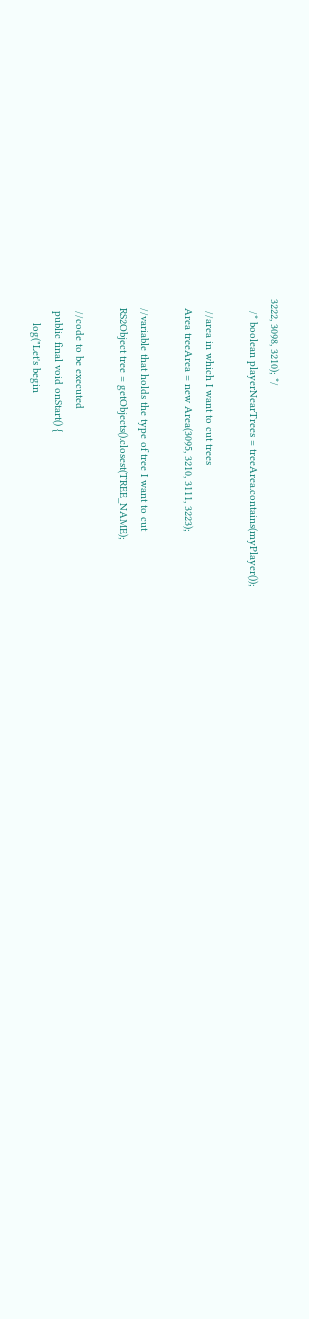3222, 3098, 3210); */
    /* boolean playerNearTrees = treeArea.contains(myPlayer());

    //area in which I want to cut trees
   Area treeArea = new Area(3095, 3210, 3111, 3223);

   //variable that holds the type of tree I want to cut
   RS2Object tree = getObjects().closest(TREE_NAME);

    //code to be executed
    public final void onStart() {
        log("Let's begin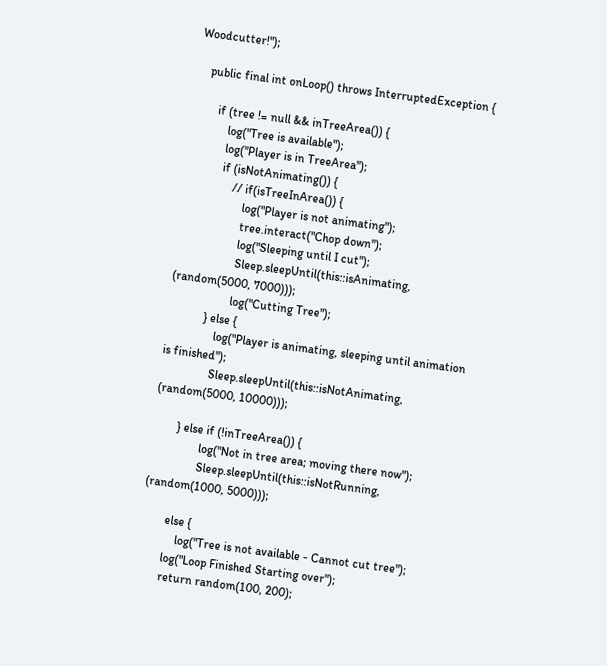Woodcutter!");

    public final int onLoop() throws InterruptedException {

        if (tree != null && inTreeArea()) {
            log("Tree is available");
            log("Player is in TreeArea");
            if (isNotAnimating()) {
                // if(isTreeInArea()) {
                    log("Player is not animating");
                    tree.interact("Chop down");
                    log("Sleeping until I cut");
                    Sleep.sleepUntil(this::isAnimating, (random(5000, 7000)));
                    log("Cutting Tree");
            } else {
                log("Player is animating, sleeping until animation is finished");
                Sleep.sleepUntil(this::isNotAnimating, (random(5000, 10000)));

        } else if (!inTreeArea()) {
                log("Not in tree area; moving there now");
                Sleep.sleepUntil(this::isNotRunning, (random(1000, 5000)));

        else {
            log("Tree is not available - Cannot cut tree");
        log("Loop Finished Starting over");
        return random(100, 200);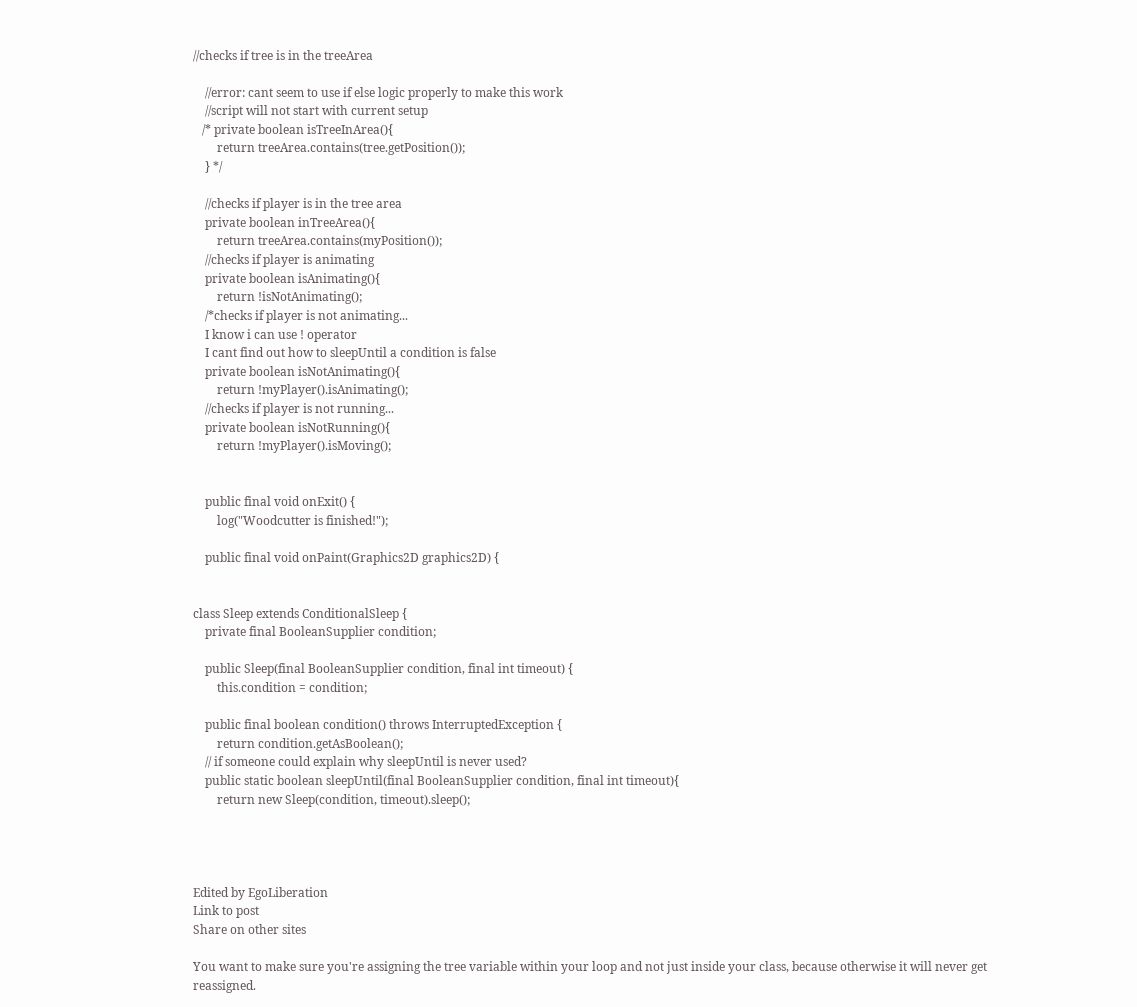//checks if tree is in the treeArea

    //error: cant seem to use if else logic properly to make this work
    //script will not start with current setup
   /* private boolean isTreeInArea(){
        return treeArea.contains(tree.getPosition());
    } */

    //checks if player is in the tree area
    private boolean inTreeArea(){
        return treeArea.contains(myPosition());
    //checks if player is animating
    private boolean isAnimating(){
        return !isNotAnimating();
    /*checks if player is not animating...
    I know i can use ! operator
    I cant find out how to sleepUntil a condition is false
    private boolean isNotAnimating(){
        return !myPlayer().isAnimating();
    //checks if player is not running...
    private boolean isNotRunning(){
        return !myPlayer().isMoving();


    public final void onExit() {
        log("Woodcutter is finished!");

    public final void onPaint(Graphics2D graphics2D) {


class Sleep extends ConditionalSleep {
    private final BooleanSupplier condition;

    public Sleep(final BooleanSupplier condition, final int timeout) {
        this.condition = condition;

    public final boolean condition() throws InterruptedException {
        return condition.getAsBoolean();
    // if someone could explain why sleepUntil is never used?
    public static boolean sleepUntil(final BooleanSupplier condition, final int timeout){
        return new Sleep(condition, timeout).sleep();




Edited by EgoLiberation
Link to post
Share on other sites

You want to make sure you're assigning the tree variable within your loop and not just inside your class, because otherwise it will never get reassigned.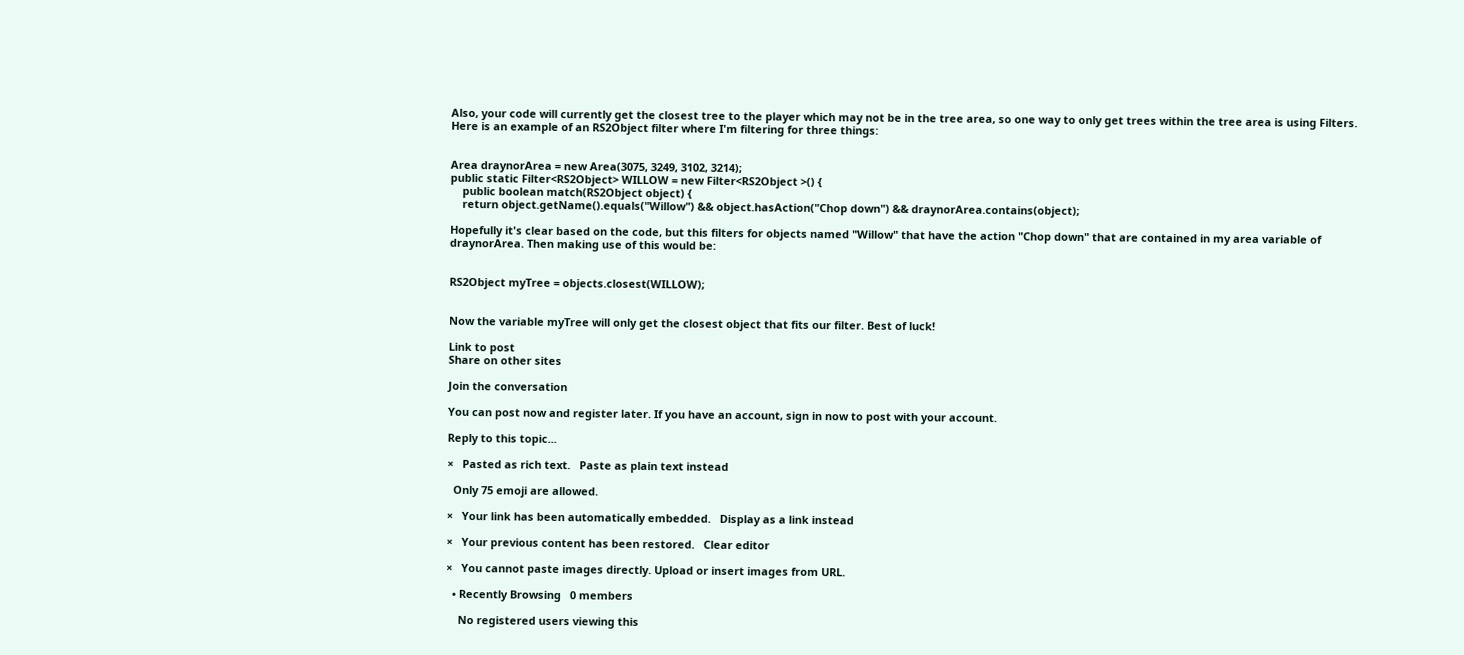Also, your code will currently get the closest tree to the player which may not be in the tree area, so one way to only get trees within the tree area is using Filters. Here is an example of an RS2Object filter where I'm filtering for three things:


Area draynorArea = new Area(3075, 3249, 3102, 3214);
public static Filter<RS2Object> WILLOW = new Filter<RS2Object >() {
    public boolean match(RS2Object object) {
    return object.getName().equals("Willow") && object.hasAction("Chop down") && draynorArea.contains(object);

Hopefully it's clear based on the code, but this filters for objects named "Willow" that have the action "Chop down" that are contained in my area variable of draynorArea. Then making use of this would be:


RS2Object myTree = objects.closest(WILLOW);


Now the variable myTree will only get the closest object that fits our filter. Best of luck!

Link to post
Share on other sites

Join the conversation

You can post now and register later. If you have an account, sign in now to post with your account.

Reply to this topic...

×   Pasted as rich text.   Paste as plain text instead

  Only 75 emoji are allowed.

×   Your link has been automatically embedded.   Display as a link instead

×   Your previous content has been restored.   Clear editor

×   You cannot paste images directly. Upload or insert images from URL.

  • Recently Browsing   0 members

    No registered users viewing this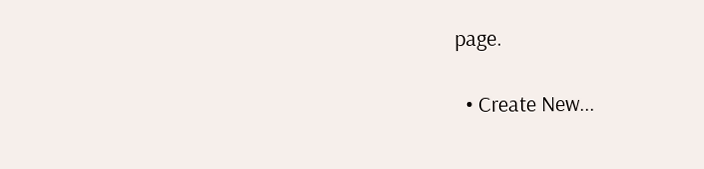page.

  • Create New...